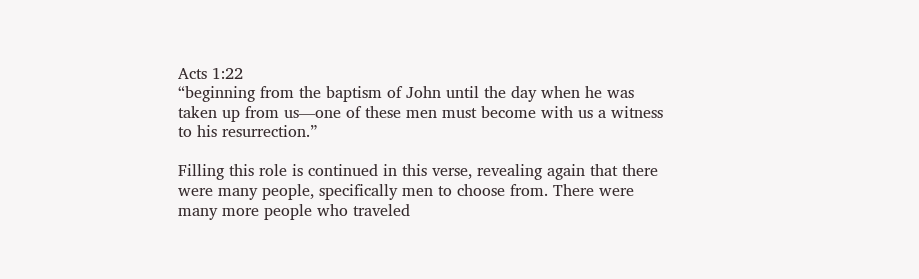Acts 1:22
“beginning from the baptism of John until the day when he was taken up from us—one of these men must become with us a witness to his resurrection.”

Filling this role is continued in this verse, revealing again that there were many people, specifically men to choose from. There were many more people who traveled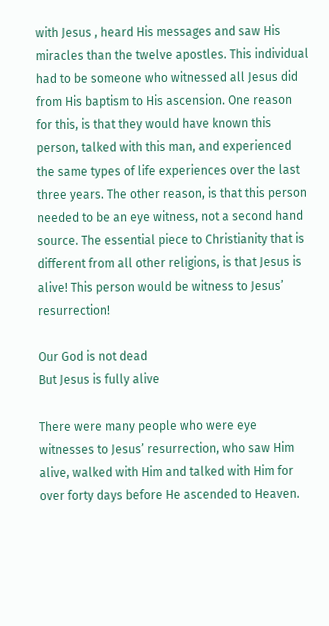with Jesus , heard His messages and saw His miracles than the twelve apostles. This individual had to be someone who witnessed all Jesus did from His baptism to His ascension. One reason for this, is that they would have known this person, talked with this man, and experienced the same types of life experiences over the last three years. The other reason, is that this person needed to be an eye witness, not a second hand source. The essential piece to Christianity that is different from all other religions, is that Jesus is alive! This person would be witness to Jesus’ resurrection!

Our God is not dead
But Jesus is fully alive

There were many people who were eye witnesses to Jesus’ resurrection, who saw Him alive, walked with Him and talked with Him for over forty days before He ascended to Heaven.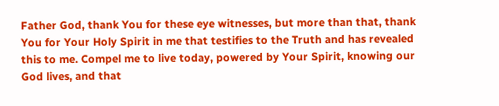Father God, thank You for these eye witnesses, but more than that, thank You for Your Holy Spirit in me that testifies to the Truth and has revealed this to me. Compel me to live today, powered by Your Spirit, knowing our God lives, and that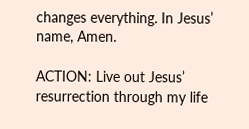changes everything. In Jesus’ name, Amen.

ACTION: Live out Jesus’ resurrection through my life